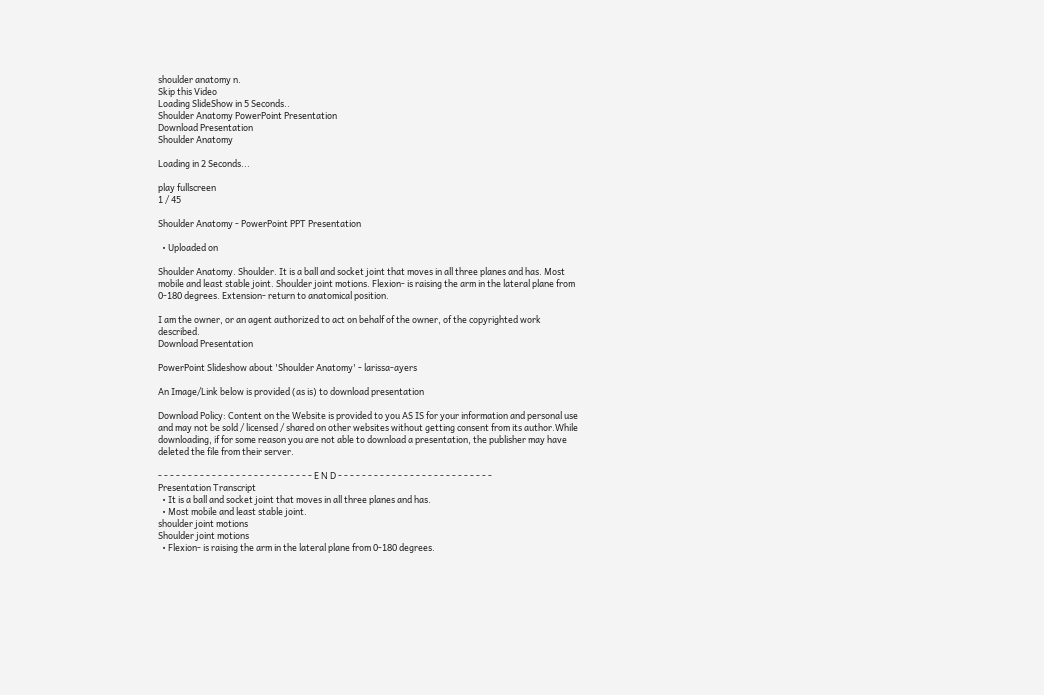shoulder anatomy n.
Skip this Video
Loading SlideShow in 5 Seconds..
Shoulder Anatomy PowerPoint Presentation
Download Presentation
Shoulder Anatomy

Loading in 2 Seconds...

play fullscreen
1 / 45

Shoulder Anatomy - PowerPoint PPT Presentation

  • Uploaded on

Shoulder Anatomy. Shoulder. It is a ball and socket joint that moves in all three planes and has. Most mobile and least stable joint. Shoulder joint motions. Flexion- is raising the arm in the lateral plane from 0-180 degrees. Extension- return to anatomical position.

I am the owner, or an agent authorized to act on behalf of the owner, of the copyrighted work described.
Download Presentation

PowerPoint Slideshow about 'Shoulder Anatomy' - larissa-ayers

An Image/Link below is provided (as is) to download presentation

Download Policy: Content on the Website is provided to you AS IS for your information and personal use and may not be sold / licensed / shared on other websites without getting consent from its author.While downloading, if for some reason you are not able to download a presentation, the publisher may have deleted the file from their server.

- - - - - - - - - - - - - - - - - - - - - - - - - - E N D - - - - - - - - - - - - - - - - - - - - - - - - - -
Presentation Transcript
  • It is a ball and socket joint that moves in all three planes and has.
  • Most mobile and least stable joint.
shoulder joint motions
Shoulder joint motions
  • Flexion- is raising the arm in the lateral plane from 0-180 degrees.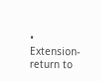• Extension- return to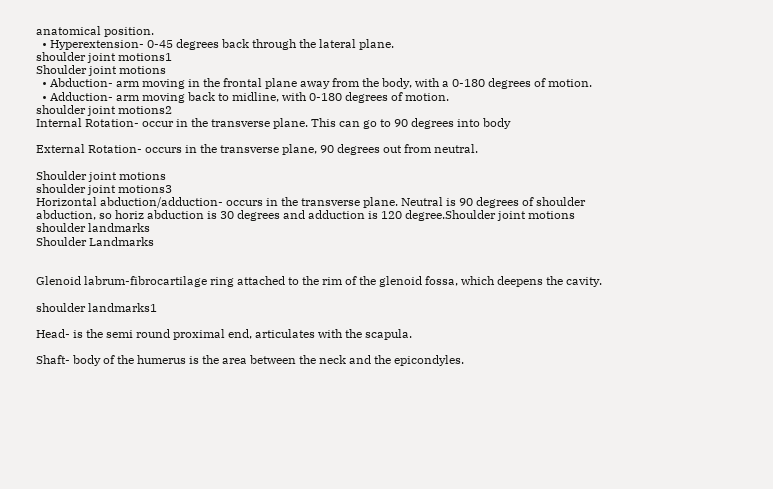anatomical position.
  • Hyperextension- 0-45 degrees back through the lateral plane.
shoulder joint motions1
Shoulder joint motions
  • Abduction- arm moving in the frontal plane away from the body, with a 0-180 degrees of motion.
  • Adduction- arm moving back to midline, with 0-180 degrees of motion.
shoulder joint motions2
Internal Rotation- occur in the transverse plane. This can go to 90 degrees into body

External Rotation- occurs in the transverse plane, 90 degrees out from neutral.

Shoulder joint motions
shoulder joint motions3
Horizontal abduction/adduction- occurs in the transverse plane. Neutral is 90 degrees of shoulder abduction, so horiz abduction is 30 degrees and adduction is 120 degree.Shoulder joint motions
shoulder landmarks
Shoulder Landmarks


Glenoid labrum-fibrocartilage ring attached to the rim of the glenoid fossa, which deepens the cavity.

shoulder landmarks1

Head- is the semi round proximal end, articulates with the scapula.

Shaft- body of the humerus is the area between the neck and the epicondyles.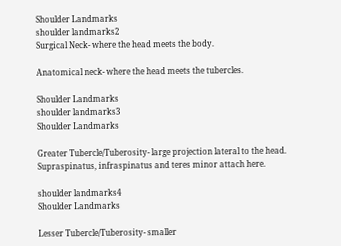Shoulder Landmarks
shoulder landmarks2
Surgical Neck- where the head meets the body.

Anatomical neck- where the head meets the tubercles.

Shoulder Landmarks
shoulder landmarks3
Shoulder Landmarks

Greater Tubercle/Tuberosity- large projection lateral to the head. Supraspinatus, infraspinatus and teres minor attach here.

shoulder landmarks4
Shoulder Landmarks

Lesser Tubercle/Tuberosity- smaller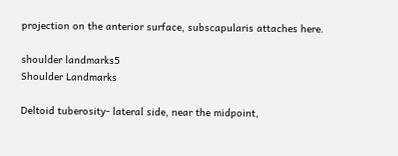projection on the anterior surface, subscapularis attaches here.

shoulder landmarks5
Shoulder Landmarks

Deltoid tuberosity- lateral side, near the midpoint,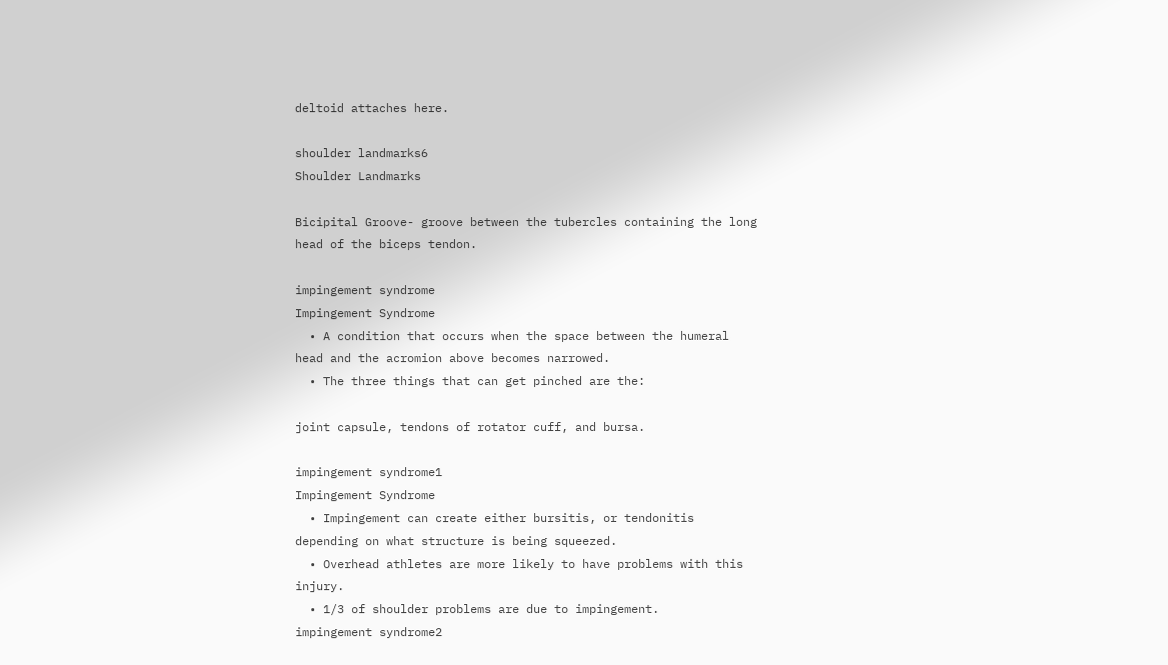deltoid attaches here.

shoulder landmarks6
Shoulder Landmarks

Bicipital Groove- groove between the tubercles containing the long head of the biceps tendon.

impingement syndrome
Impingement Syndrome
  • A condition that occurs when the space between the humeral head and the acromion above becomes narrowed.
  • The three things that can get pinched are the:

joint capsule, tendons of rotator cuff, and bursa.

impingement syndrome1
Impingement Syndrome
  • Impingement can create either bursitis, or tendonitis depending on what structure is being squeezed.
  • Overhead athletes are more likely to have problems with this injury.
  • 1/3 of shoulder problems are due to impingement.
impingement syndrome2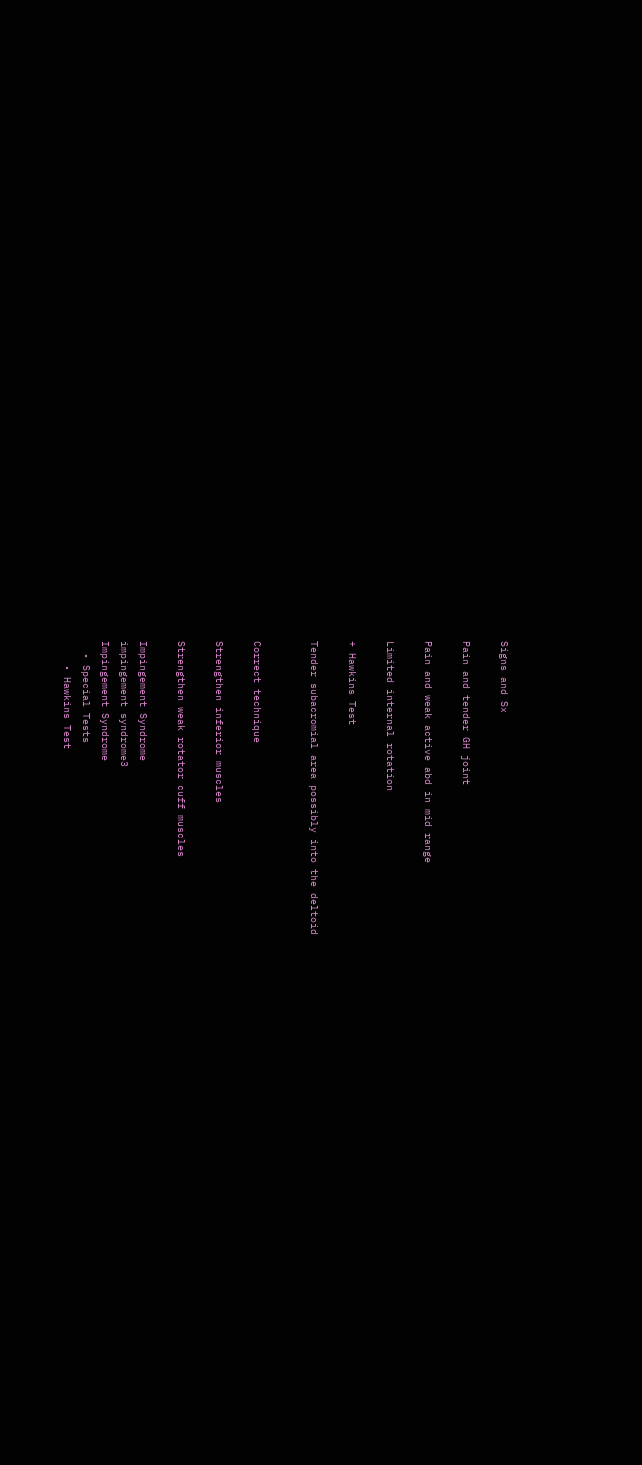Signs and Sx

Pain and tender GH joint

Pain and weak active abd in mid range

Limited internal rotation

+ Hawkins Test

Tender subacromial area possibly into the deltoid


Correct technique

Strengthen inferior muscles

Strengthen weak rotator cuff muscles

Impingement Syndrome
impingement syndrome3
Impingement Syndrome
  • Special Tests
    • Hawkins Test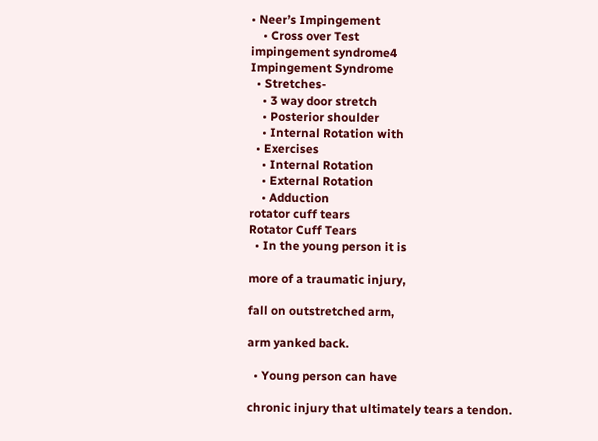• Neer’s Impingement
    • Cross over Test
impingement syndrome4
Impingement Syndrome
  • Stretches-
    • 3 way door stretch
    • Posterior shoulder
    • Internal Rotation with
  • Exercises
    • Internal Rotation
    • External Rotation
    • Adduction
rotator cuff tears
Rotator Cuff Tears
  • In the young person it is

more of a traumatic injury,

fall on outstretched arm,

arm yanked back.

  • Young person can have

chronic injury that ultimately tears a tendon.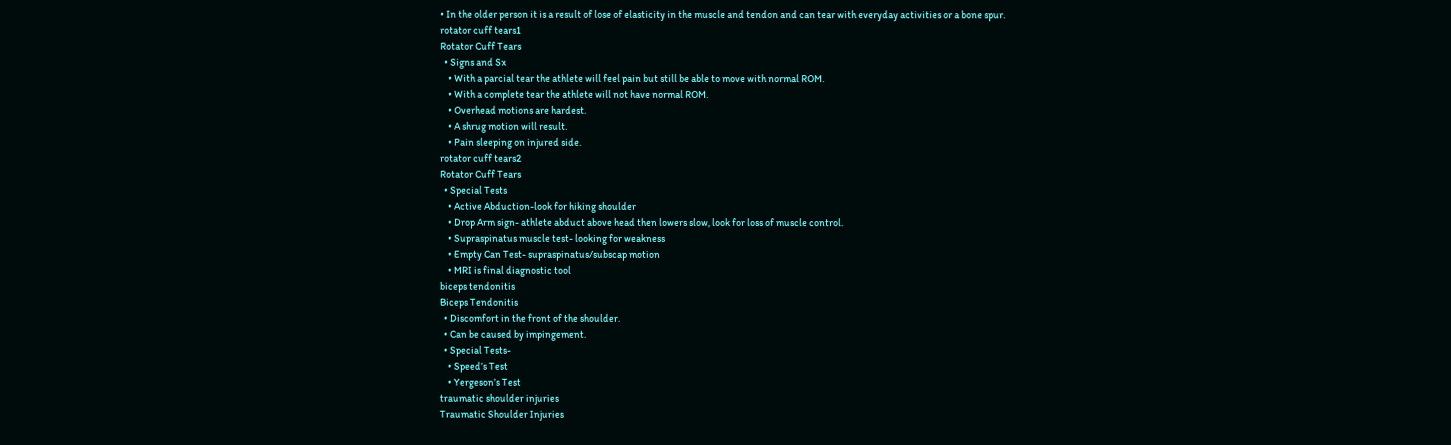• In the older person it is a result of lose of elasticity in the muscle and tendon and can tear with everyday activities or a bone spur.
rotator cuff tears1
Rotator Cuff Tears
  • Signs and Sx
    • With a parcial tear the athlete will feel pain but still be able to move with normal ROM.
    • With a complete tear the athlete will not have normal ROM.
    • Overhead motions are hardest.
    • A shrug motion will result.
    • Pain sleeping on injured side.
rotator cuff tears2
Rotator Cuff Tears
  • Special Tests
    • Active Abduction-look for hiking shoulder
    • Drop Arm sign- athlete abduct above head then lowers slow, look for loss of muscle control.
    • Supraspinatus muscle test- looking for weakness
    • Empty Can Test- supraspinatus/subscap motion
    • MRI is final diagnostic tool
biceps tendonitis
Biceps Tendonitis
  • Discomfort in the front of the shoulder.
  • Can be caused by impingement.
  • Special Tests-
    • Speed’s Test
    • Yergeson’s Test
traumatic shoulder injuries
Traumatic Shoulder Injuries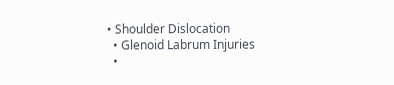• Shoulder Dislocation
  • Glenoid Labrum Injuries
  •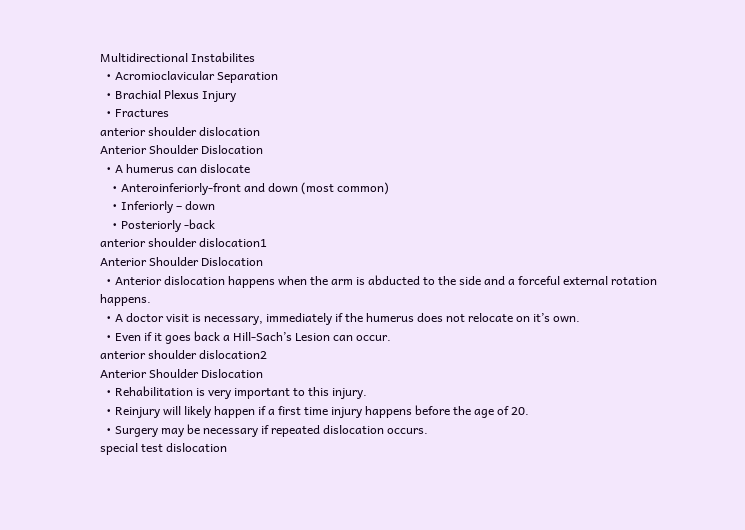Multidirectional Instabilites
  • Acromioclavicular Separation
  • Brachial Plexus Injury
  • Fractures
anterior shoulder dislocation
Anterior Shoulder Dislocation
  • A humerus can dislocate
    • Anteroinferiorly-front and down (most common)
    • Inferiorly – down
    • Posteriorly -back
anterior shoulder dislocation1
Anterior Shoulder Dislocation
  • Anterior dislocation happens when the arm is abducted to the side and a forceful external rotation happens.
  • A doctor visit is necessary, immediately if the humerus does not relocate on it’s own.
  • Even if it goes back a Hill-Sach’s Lesion can occur.
anterior shoulder dislocation2
Anterior Shoulder Dislocation
  • Rehabilitation is very important to this injury.
  • Reinjury will likely happen if a first time injury happens before the age of 20.
  • Surgery may be necessary if repeated dislocation occurs.
special test dislocation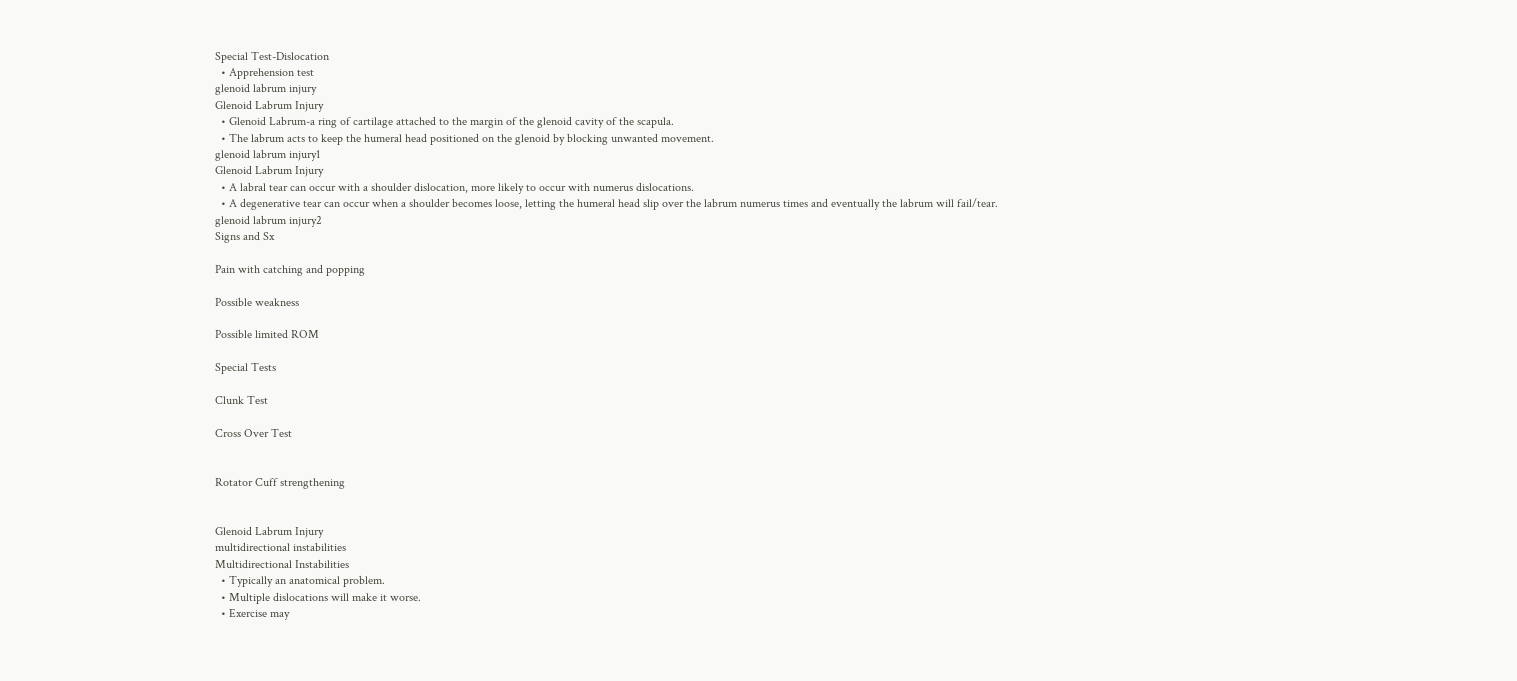Special Test-Dislocation
  • Apprehension test
glenoid labrum injury
Glenoid Labrum Injury
  • Glenoid Labrum-a ring of cartilage attached to the margin of the glenoid cavity of the scapula.
  • The labrum acts to keep the humeral head positioned on the glenoid by blocking unwanted movement.
glenoid labrum injury1
Glenoid Labrum Injury
  • A labral tear can occur with a shoulder dislocation, more likely to occur with numerus dislocations.
  • A degenerative tear can occur when a shoulder becomes loose, letting the humeral head slip over the labrum numerus times and eventually the labrum will fail/tear.
glenoid labrum injury2
Signs and Sx

Pain with catching and popping

Possible weakness

Possible limited ROM

Special Tests

Clunk Test

Cross Over Test


Rotator Cuff strengthening


Glenoid Labrum Injury
multidirectional instabilities
Multidirectional Instabilities
  • Typically an anatomical problem.
  • Multiple dislocations will make it worse.
  • Exercise may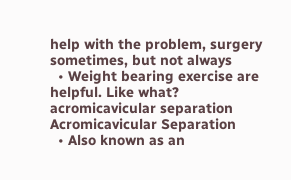help with the problem, surgery sometimes, but not always
  • Weight bearing exercise are helpful. Like what?
acromicavicular separation
Acromicavicular Separation
  • Also known as an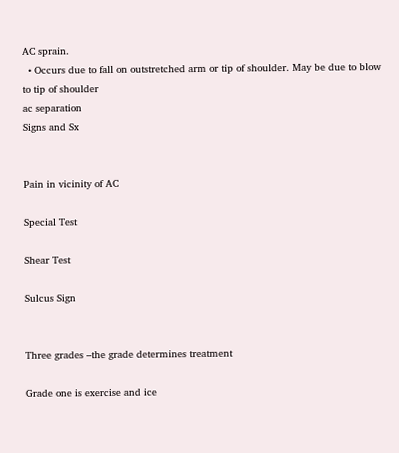AC sprain.
  • Occurs due to fall on outstretched arm or tip of shoulder. May be due to blow to tip of shoulder
ac separation
Signs and Sx


Pain in vicinity of AC

Special Test

Shear Test

Sulcus Sign


Three grades –the grade determines treatment

Grade one is exercise and ice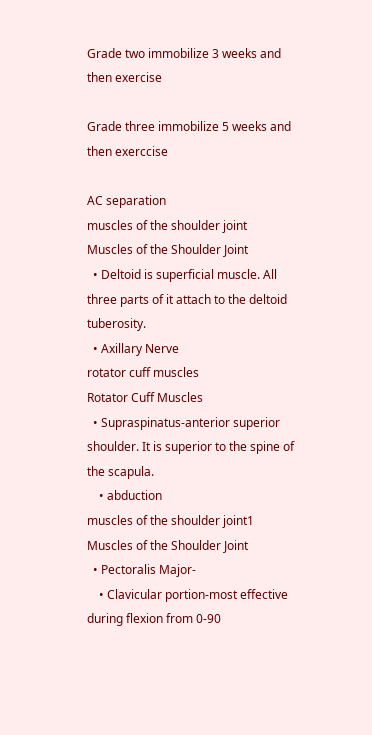Grade two immobilize 3 weeks and then exercise

Grade three immobilize 5 weeks and then exerccise

AC separation
muscles of the shoulder joint
Muscles of the Shoulder Joint
  • Deltoid is superficial muscle. All three parts of it attach to the deltoid tuberosity.
  • Axillary Nerve
rotator cuff muscles
Rotator Cuff Muscles
  • Supraspinatus-anterior superior shoulder. It is superior to the spine of the scapula.
    • abduction
muscles of the shoulder joint1
Muscles of the Shoulder Joint
  • Pectoralis Major-
    • Clavicular portion-most effective during flexion from 0-90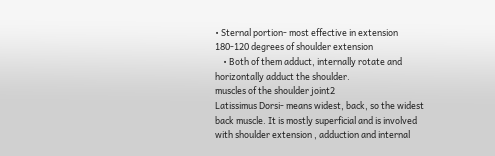• Sternal portion- most effective in extension 180-120 degrees of shoulder extension
    • Both of them adduct, internally rotate and horizontally adduct the shoulder.
muscles of the shoulder joint2
Latissimus Dorsi- means widest, back, so the widest back muscle. It is mostly superficial and is involved with shoulder extension , adduction and internal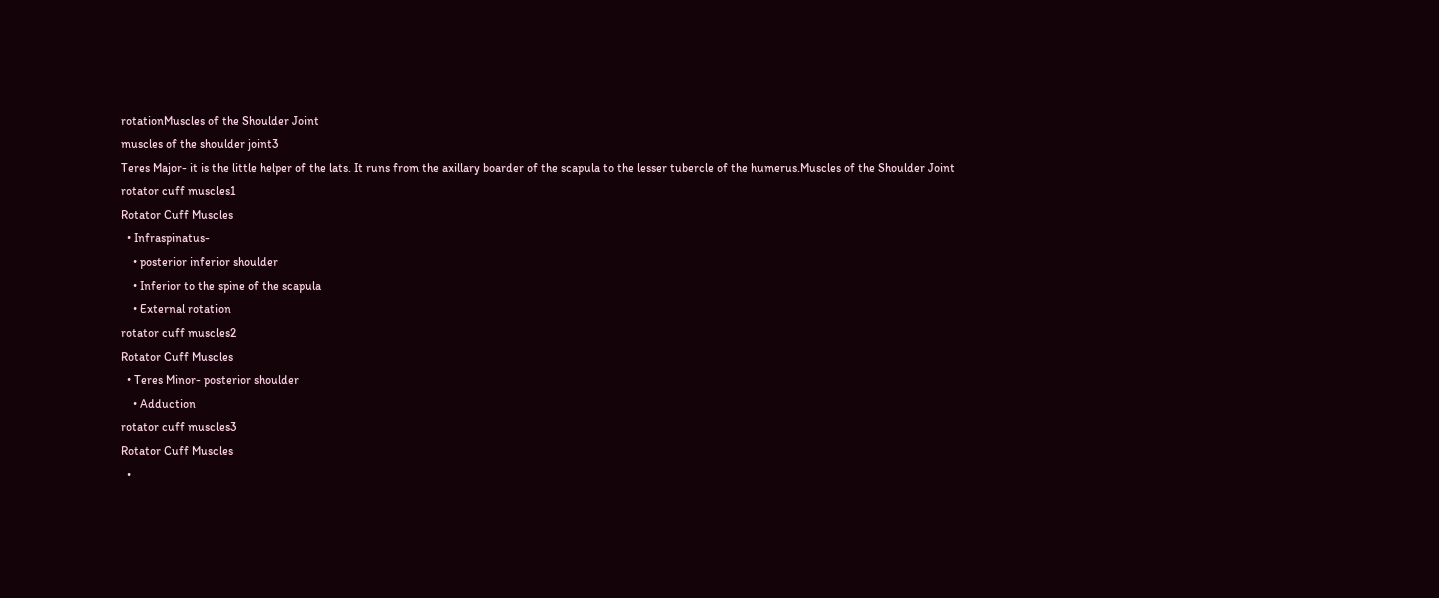rotationMuscles of the Shoulder Joint
muscles of the shoulder joint3
Teres Major- it is the little helper of the lats. It runs from the axillary boarder of the scapula to the lesser tubercle of the humerus.Muscles of the Shoulder Joint
rotator cuff muscles1
Rotator Cuff Muscles
  • Infraspinatus-
    • posterior inferior shoulder
    • Inferior to the spine of the scapula
    • External rotation
rotator cuff muscles2
Rotator Cuff Muscles
  • Teres Minor- posterior shoulder
    • Adduction
rotator cuff muscles3
Rotator Cuff Muscles
  •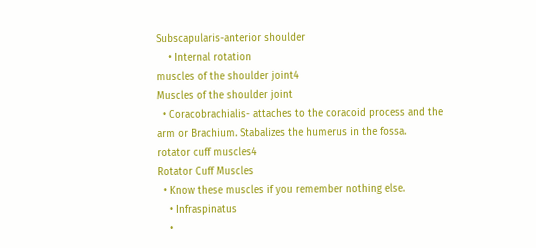Subscapularis-anterior shoulder
    • Internal rotation
muscles of the shoulder joint4
Muscles of the shoulder joint
  • Coracobrachialis- attaches to the coracoid process and the arm or Brachium. Stabalizes the humerus in the fossa.
rotator cuff muscles4
Rotator Cuff Muscles
  • Know these muscles if you remember nothing else.
    • Infraspinatus
    •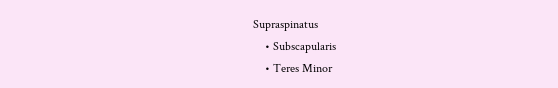Supraspinatus
    • Subscapularis
    • Teres Minor